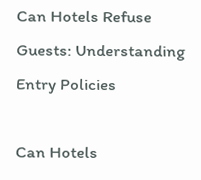Can Hotels Refuse Guests: Understanding Entry Policies

Can Hotels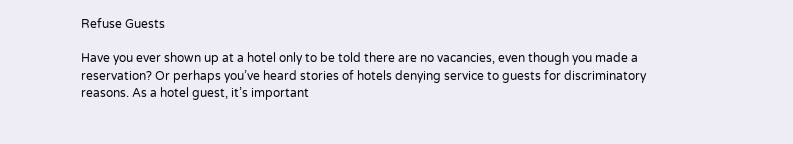Refuse Guests

Have you ever shown up at a hotel only to be told there are no vacancies, even though you made a reservation? Or perhaps you’ve heard stories of hotels denying service to guests for discriminatory reasons. As a hotel guest, it’s important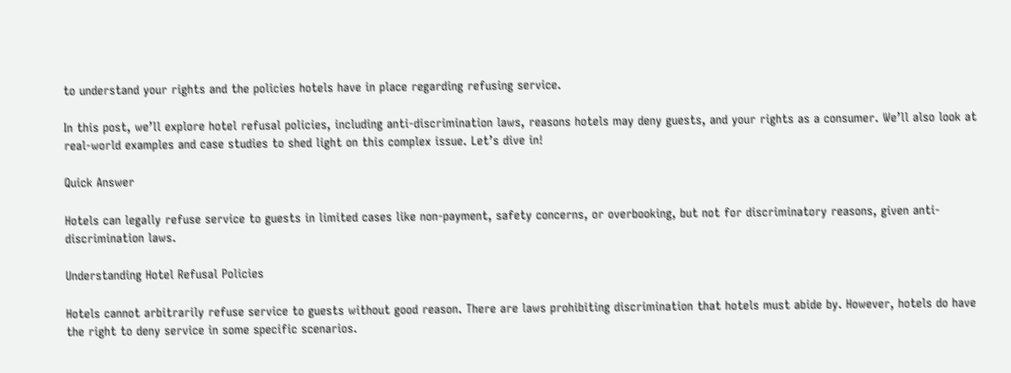to understand your rights and the policies hotels have in place regarding refusing service.

In this post, we’ll explore hotel refusal policies, including anti-discrimination laws, reasons hotels may deny guests, and your rights as a consumer. We’ll also look at real-world examples and case studies to shed light on this complex issue. Let’s dive in!

Quick Answer

Hotels can legally refuse service to guests in limited cases like non-payment, safety concerns, or overbooking, but not for discriminatory reasons, given anti-discrimination laws.

Understanding Hotel Refusal Policies

Hotels cannot arbitrarily refuse service to guests without good reason. There are laws prohibiting discrimination that hotels must abide by. However, hotels do have the right to deny service in some specific scenarios.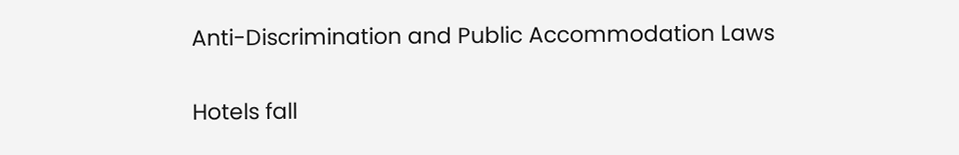Anti-Discrimination and Public Accommodation Laws

Hotels fall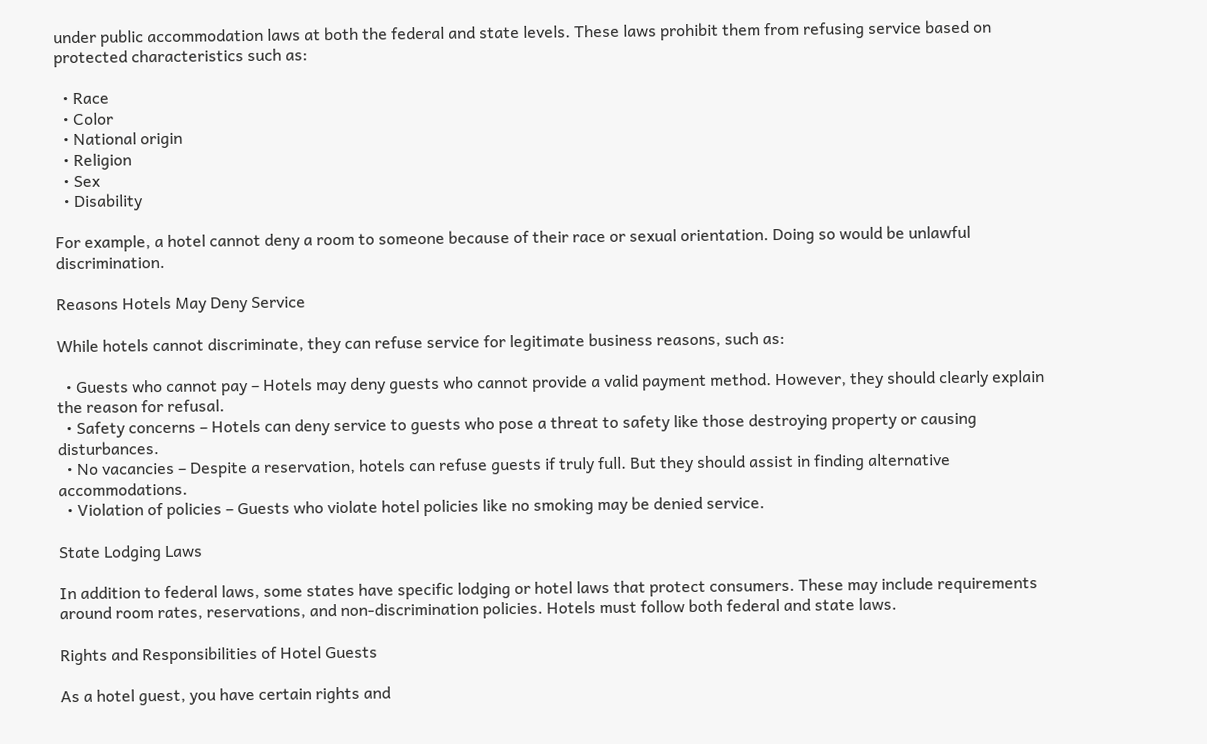under public accommodation laws at both the federal and state levels. These laws prohibit them from refusing service based on protected characteristics such as:

  • Race
  • Color
  • National origin
  • Religion
  • Sex
  • Disability

For example, a hotel cannot deny a room to someone because of their race or sexual orientation. Doing so would be unlawful discrimination.

Reasons Hotels May Deny Service

While hotels cannot discriminate, they can refuse service for legitimate business reasons, such as:

  • Guests who cannot pay – Hotels may deny guests who cannot provide a valid payment method. However, they should clearly explain the reason for refusal.
  • Safety concerns – Hotels can deny service to guests who pose a threat to safety like those destroying property or causing disturbances.
  • No vacancies – Despite a reservation, hotels can refuse guests if truly full. But they should assist in finding alternative accommodations.
  • Violation of policies – Guests who violate hotel policies like no smoking may be denied service.

State Lodging Laws

In addition to federal laws, some states have specific lodging or hotel laws that protect consumers. These may include requirements around room rates, reservations, and non-discrimination policies. Hotels must follow both federal and state laws.

Rights and Responsibilities of Hotel Guests

As a hotel guest, you have certain rights and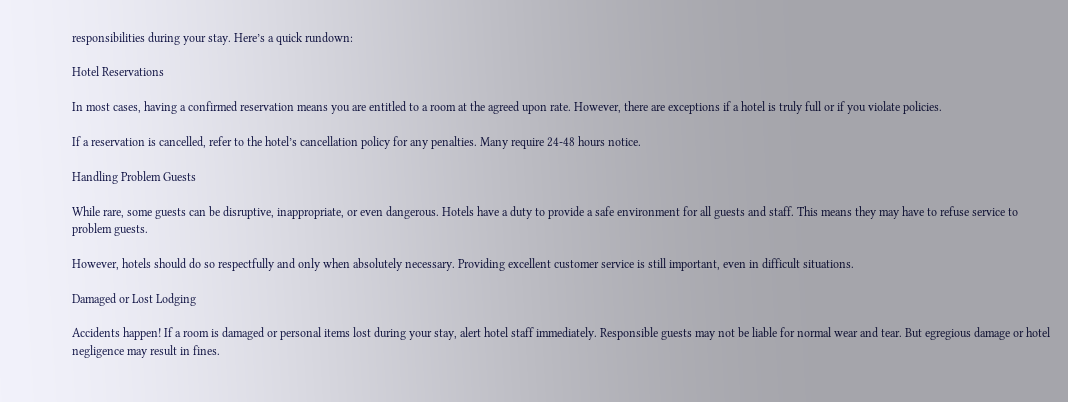responsibilities during your stay. Here’s a quick rundown:

Hotel Reservations

In most cases, having a confirmed reservation means you are entitled to a room at the agreed upon rate. However, there are exceptions if a hotel is truly full or if you violate policies.

If a reservation is cancelled, refer to the hotel’s cancellation policy for any penalties. Many require 24-48 hours notice.

Handling Problem Guests

While rare, some guests can be disruptive, inappropriate, or even dangerous. Hotels have a duty to provide a safe environment for all guests and staff. This means they may have to refuse service to problem guests.

However, hotels should do so respectfully and only when absolutely necessary. Providing excellent customer service is still important, even in difficult situations.

Damaged or Lost Lodging

Accidents happen! If a room is damaged or personal items lost during your stay, alert hotel staff immediately. Responsible guests may not be liable for normal wear and tear. But egregious damage or hotel negligence may result in fines.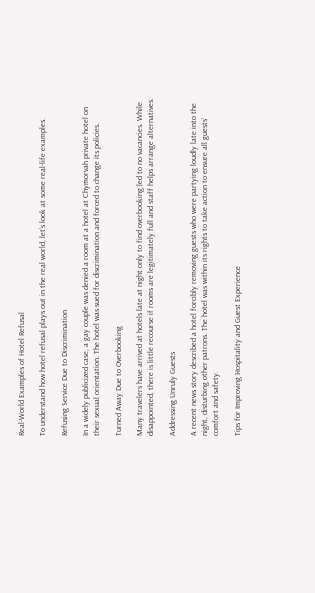Real-World Examples of Hotel Refusal

To understand how hotel refusal plays out in the real world, let’s look at some real-life examples.

Refusing Service Due to Discrimination

In a widely publicized case, a gay couple was denied a room at a hotel at Chymorvah private hotel on their sexual orientation. The hotel was sued for discrimination and forced to change its policies.

Turned Away Due to Overbooking

Many travelers have arrived at hotels late at night only to find overbooking led to no vacancies. While disappointed, there is little recourse if rooms are legitimately full and staff helps arrange alternatives.

Addressing Unruly Guests

A recent news story described a hotel forcibly removing guests who were partying loudly late into the night, disturbing other patrons. The hotel was within its rights to take action to ensure all guests’ comfort and safety.

Tips for Improving Hospitality and Guest Experience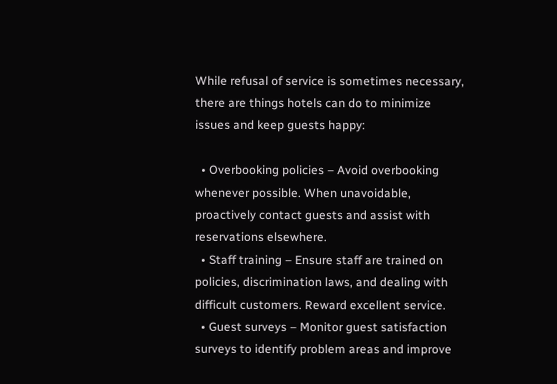While refusal of service is sometimes necessary, there are things hotels can do to minimize issues and keep guests happy:

  • Overbooking policies – Avoid overbooking whenever possible. When unavoidable, proactively contact guests and assist with reservations elsewhere.
  • Staff training – Ensure staff are trained on policies, discrimination laws, and dealing with difficult customers. Reward excellent service.
  • Guest surveys – Monitor guest satisfaction surveys to identify problem areas and improve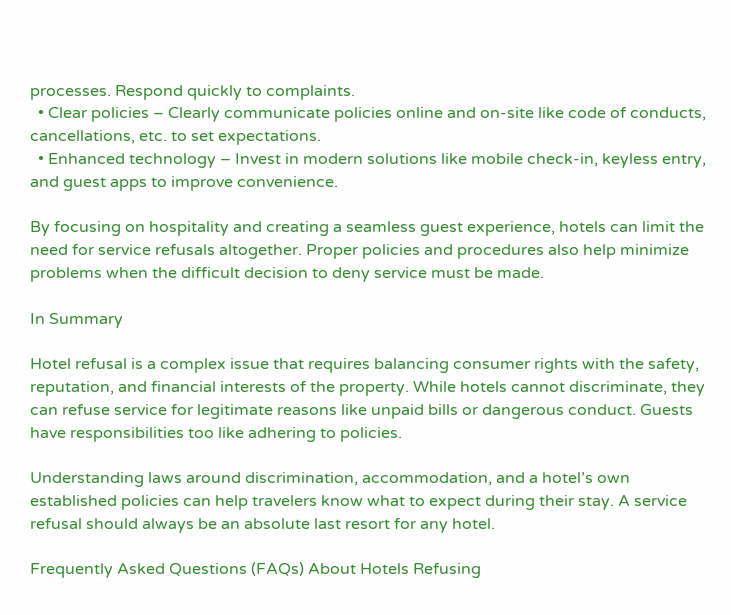processes. Respond quickly to complaints.
  • Clear policies – Clearly communicate policies online and on-site like code of conducts, cancellations, etc. to set expectations.
  • Enhanced technology – Invest in modern solutions like mobile check-in, keyless entry, and guest apps to improve convenience.

By focusing on hospitality and creating a seamless guest experience, hotels can limit the need for service refusals altogether. Proper policies and procedures also help minimize problems when the difficult decision to deny service must be made.

In Summary

Hotel refusal is a complex issue that requires balancing consumer rights with the safety, reputation, and financial interests of the property. While hotels cannot discriminate, they can refuse service for legitimate reasons like unpaid bills or dangerous conduct. Guests have responsibilities too like adhering to policies.

Understanding laws around discrimination, accommodation, and a hotel’s own established policies can help travelers know what to expect during their stay. A service refusal should always be an absolute last resort for any hotel.

Frequently Asked Questions (FAQs) About Hotels Refusing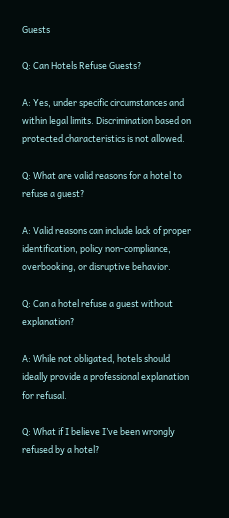Guests

Q: Can Hotels Refuse Guests?

A: Yes, under specific circumstances and within legal limits. Discrimination based on protected characteristics is not allowed.

Q: What are valid reasons for a hotel to refuse a guest?

A: Valid reasons can include lack of proper identification, policy non-compliance, overbooking, or disruptive behavior.

Q: Can a hotel refuse a guest without explanation?

A: While not obligated, hotels should ideally provide a professional explanation for refusal.

Q: What if I believe I’ve been wrongly refused by a hotel?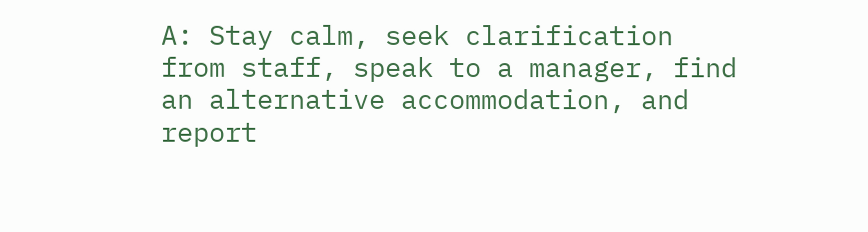A: Stay calm, seek clarification from staff, speak to a manager, find an alternative accommodation, and report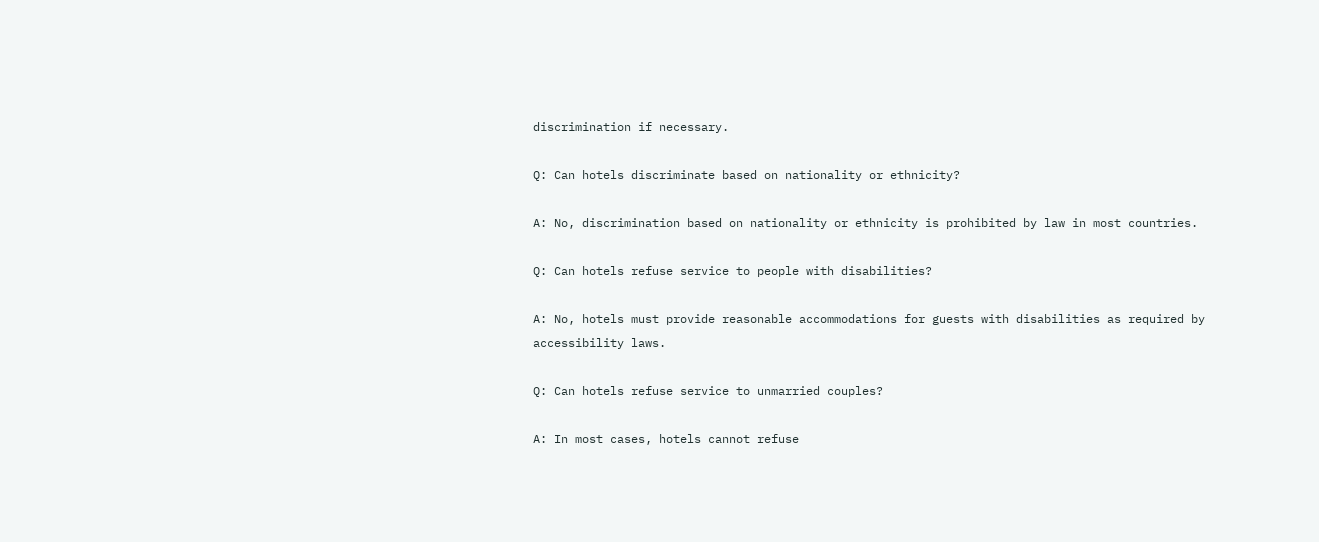discrimination if necessary.

Q: Can hotels discriminate based on nationality or ethnicity?

A: No, discrimination based on nationality or ethnicity is prohibited by law in most countries.

Q: Can hotels refuse service to people with disabilities?

A: No, hotels must provide reasonable accommodations for guests with disabilities as required by accessibility laws.

Q: Can hotels refuse service to unmarried couples?

A: In most cases, hotels cannot refuse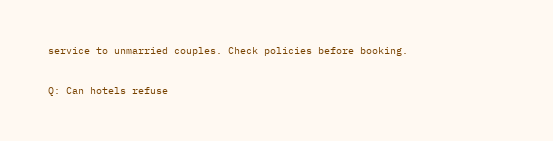service to unmarried couples. Check policies before booking.

Q: Can hotels refuse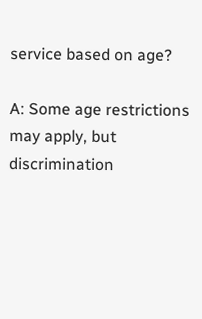service based on age?

A: Some age restrictions may apply, but discrimination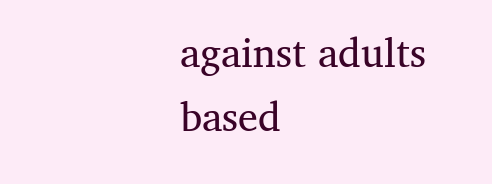against adults based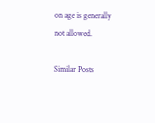on age is generally not allowed.

Similar Posts